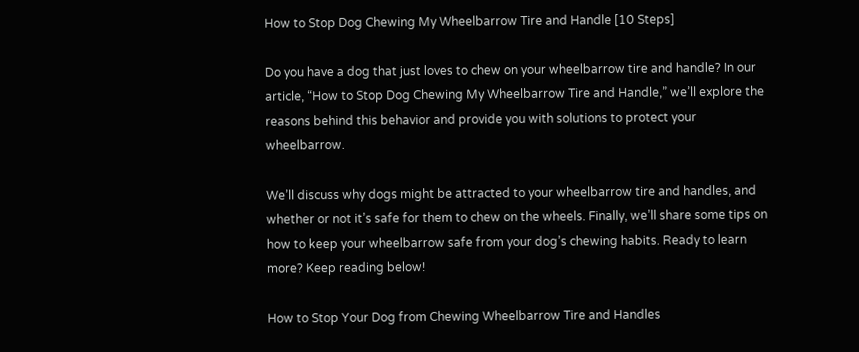How to Stop Dog Chewing My Wheelbarrow Tire and Handle [10 Steps]

Do you have a dog that just loves to chew on your wheelbarrow tire and handle? In our article, “How to Stop Dog Chewing My Wheelbarrow Tire and Handle,” we’ll explore the reasons behind this behavior and provide you with solutions to protect your wheelbarrow.

We’ll discuss why dogs might be attracted to your wheelbarrow tire and handles, and whether or not it’s safe for them to chew on the wheels. Finally, we’ll share some tips on how to keep your wheelbarrow safe from your dog’s chewing habits. Ready to learn more? Keep reading below!

How to Stop Your Dog from Chewing Wheelbarrow Tire and Handles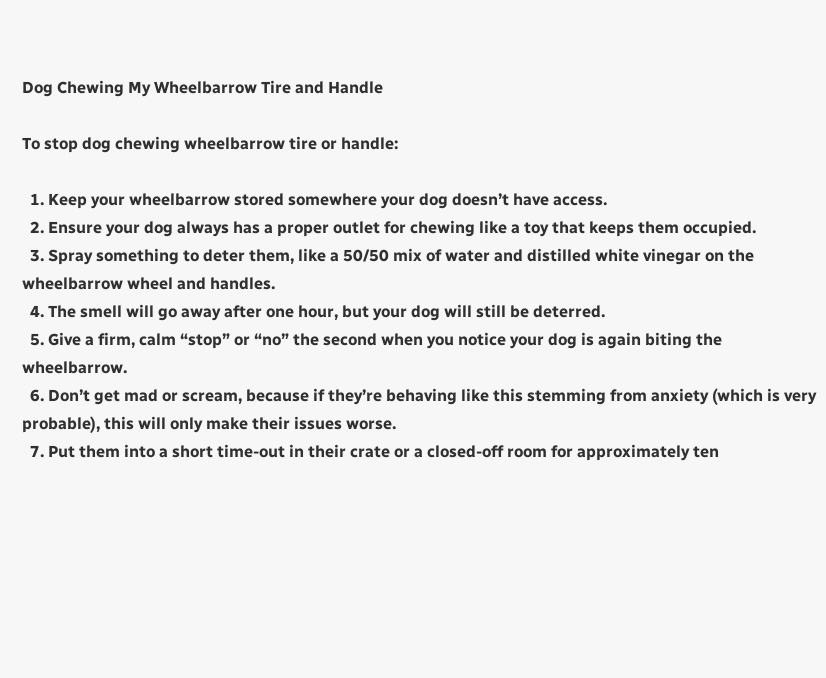Dog Chewing My Wheelbarrow Tire and Handle

To stop dog chewing wheelbarrow tire or handle:

  1. Keep your wheelbarrow stored somewhere your dog doesn’t have access.
  2. Ensure your dog always has a proper outlet for chewing like a toy that keeps them occupied.
  3. Spray something to deter them, like a 50/50 mix of water and distilled white vinegar on the wheelbarrow wheel and handles.
  4. The smell will go away after one hour, but your dog will still be deterred.
  5. Give a firm, calm “stop” or “no” the second when you notice your dog is again biting the wheelbarrow.
  6. Don’t get mad or scream, because if they’re behaving like this stemming from anxiety (which is very probable), this will only make their issues worse.
  7. Put them into a short time-out in their crate or a closed-off room for approximately ten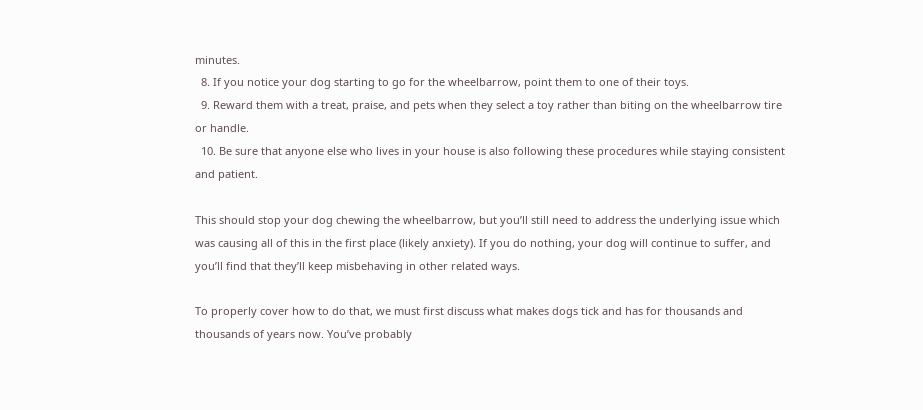minutes.
  8. If you notice your dog starting to go for the wheelbarrow, point them to one of their toys.
  9. Reward them with a treat, praise, and pets when they select a toy rather than biting on the wheelbarrow tire or handle.
  10. Be sure that anyone else who lives in your house is also following these procedures while staying consistent and patient.

This should stop your dog chewing the wheelbarrow, but you’ll still need to address the underlying issue which was causing all of this in the first place (likely anxiety). If you do nothing, your dog will continue to suffer, and you’ll find that they’ll keep misbehaving in other related ways.

To properly cover how to do that, we must first discuss what makes dogs tick and has for thousands and thousands of years now. You’ve probably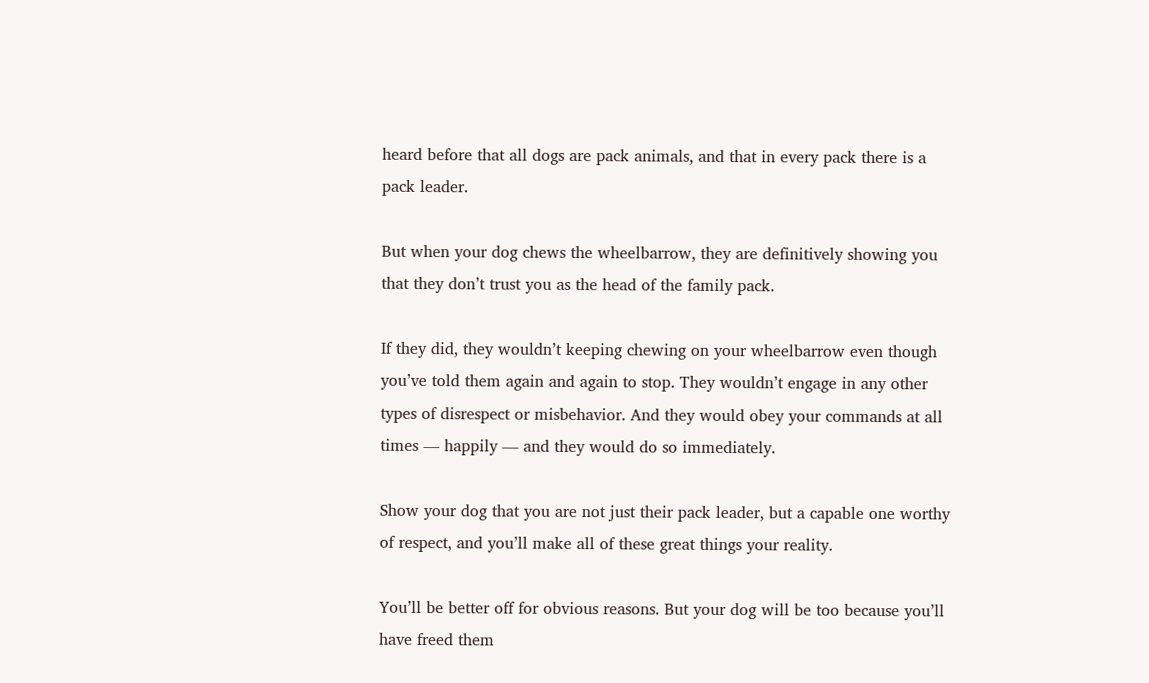heard before that all dogs are pack animals, and that in every pack there is a pack leader.

But when your dog chews the wheelbarrow, they are definitively showing you that they don’t trust you as the head of the family pack.

If they did, they wouldn’t keeping chewing on your wheelbarrow even though you’ve told them again and again to stop. They wouldn’t engage in any other types of disrespect or misbehavior. And they would obey your commands at all times — happily — and they would do so immediately.

Show your dog that you are not just their pack leader, but a capable one worthy of respect, and you’ll make all of these great things your reality.

You’ll be better off for obvious reasons. But your dog will be too because you’ll have freed them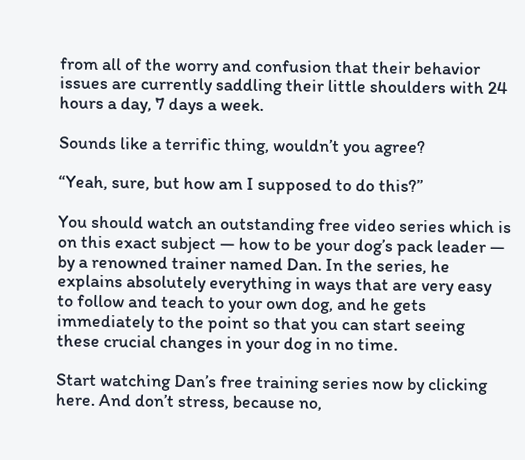from all of the worry and confusion that their behavior issues are currently saddling their little shoulders with 24 hours a day, 7 days a week.

Sounds like a terrific thing, wouldn’t you agree?

“Yeah, sure, but how am I supposed to do this?”

You should watch an outstanding free video series which is on this exact subject — how to be your dog’s pack leader — by a renowned trainer named Dan. In the series, he explains absolutely everything in ways that are very easy to follow and teach to your own dog, and he gets immediately to the point so that you can start seeing these crucial changes in your dog in no time.

Start watching Dan’s free training series now by clicking here. And don’t stress, because no,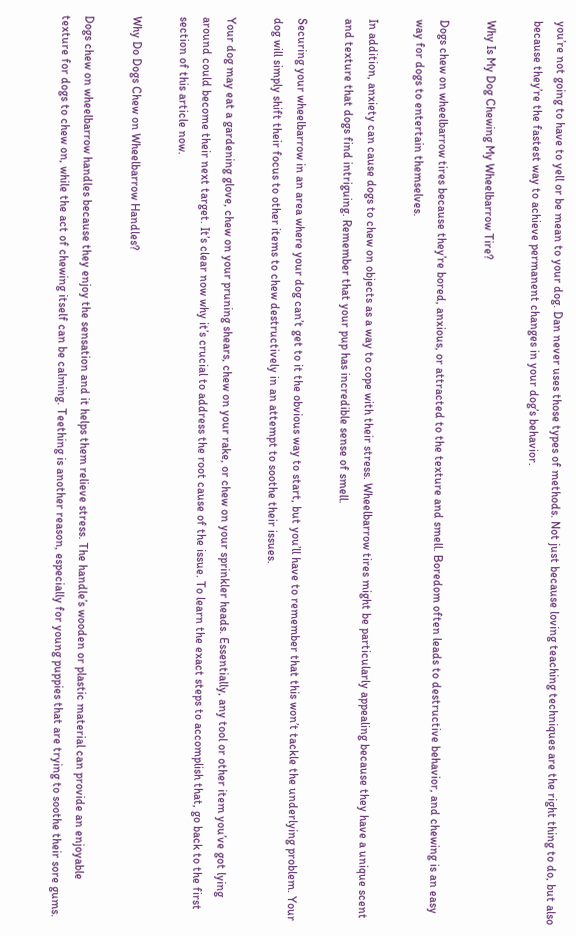you’re not going to have to yell or be mean to your dog. Dan never uses those types of methods. Not just because loving teaching techniques are the right thing to do, but also because they’re the fastest way to achieve permanent changes in your dog’s behavior.

Why Is My Dog Chewing My Wheelbarrow Tire?

Dogs chew on wheelbarrow tires because they’re bored, anxious, or attracted to the texture and smell. Boredom often leads to destructive behavior, and chewing is an easy way for dogs to entertain themselves.

In addition, anxiety can cause dogs to chew on objects as a way to cope with their stress. Wheelbarrow tires might be particularly appealing because they have a unique scent and texture that dogs find intriguing. Remember that your pup has incredible sense of smell.

Securing your wheelbarrow in an area where your dog can’t get to it the obvious way to start, but you’ll have to remember that this won’t tackle the underlying problem. Your dog will simply shift their focus to other items to chew destructively in an attempt to soothe their issues.

Your dog may eat a gardening glove, chew on your pruning shears, chew on your rake, or chew on your sprinkler heads. Essentially, any tool or other item you’ve got lying around could become their next target. It’s clear now why it’s crucial to address the root cause of the issue. To learn the exact steps to accomplish that, go back to the first section of this article now.

Why Do Dogs Chew on Wheelbarrow Handles?

Dogs chew on wheelbarrow handles because they enjoy the sensation and it helps them relieve stress. The handle’s wooden or plastic material can provide an enjoyable texture for dogs to chew on, while the act of chewing itself can be calming. Teething is another reason, especially for young puppies that are trying to soothe their sore gums.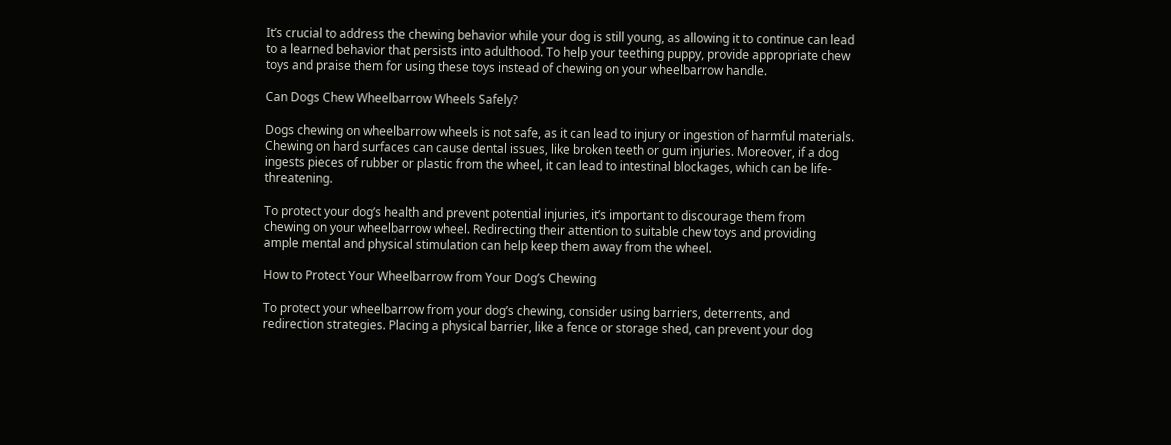It’s crucial to address the chewing behavior while your dog is still young, as allowing it to continue can lead to a learned behavior that persists into adulthood. To help your teething puppy, provide appropriate chew toys and praise them for using these toys instead of chewing on your wheelbarrow handle.

Can Dogs Chew Wheelbarrow Wheels Safely?

Dogs chewing on wheelbarrow wheels is not safe, as it can lead to injury or ingestion of harmful materials. Chewing on hard surfaces can cause dental issues, like broken teeth or gum injuries. Moreover, if a dog ingests pieces of rubber or plastic from the wheel, it can lead to intestinal blockages, which can be life-threatening.

To protect your dog’s health and prevent potential injuries, it’s important to discourage them from chewing on your wheelbarrow wheel. Redirecting their attention to suitable chew toys and providing ample mental and physical stimulation can help keep them away from the wheel.

How to Protect Your Wheelbarrow from Your Dog’s Chewing

To protect your wheelbarrow from your dog’s chewing, consider using barriers, deterrents, and redirection strategies. Placing a physical barrier, like a fence or storage shed, can prevent your dog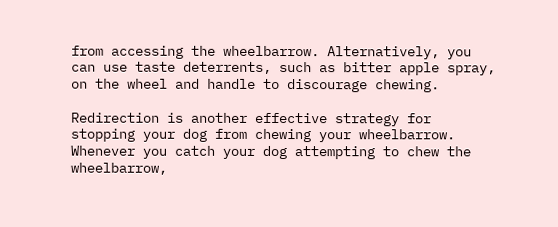from accessing the wheelbarrow. Alternatively, you can use taste deterrents, such as bitter apple spray, on the wheel and handle to discourage chewing.

Redirection is another effective strategy for stopping your dog from chewing your wheelbarrow. Whenever you catch your dog attempting to chew the wheelbarrow,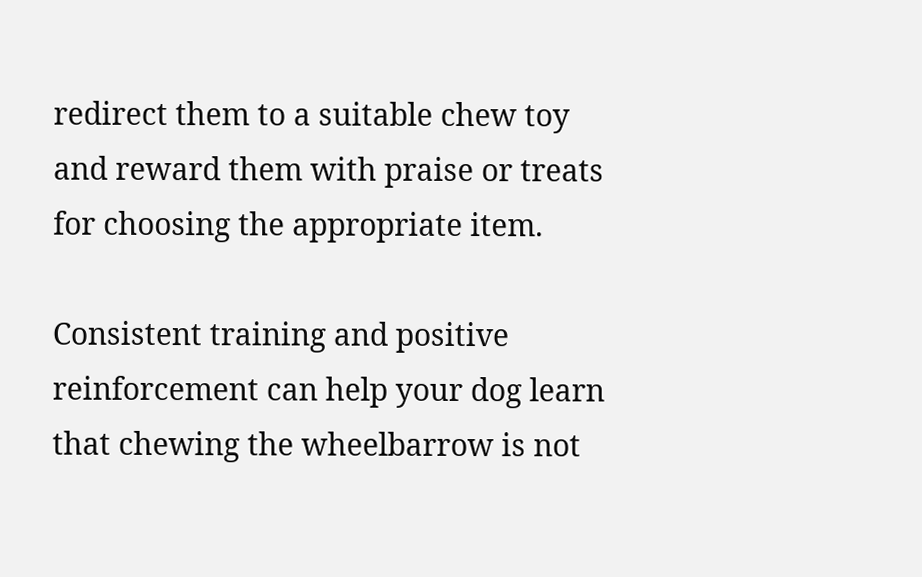redirect them to a suitable chew toy and reward them with praise or treats for choosing the appropriate item.

Consistent training and positive reinforcement can help your dog learn that chewing the wheelbarrow is not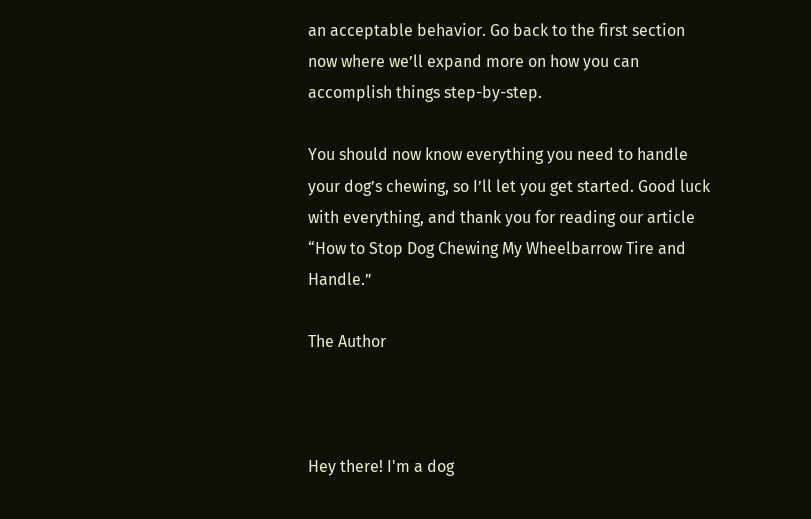an acceptable behavior. Go back to the first section now where we’ll expand more on how you can accomplish things step-by-step.

You should now know everything you need to handle your dog’s chewing, so I’ll let you get started. Good luck with everything, and thank you for reading our article “How to Stop Dog Chewing My Wheelbarrow Tire and Handle.”

The Author



Hey there! I'm a dog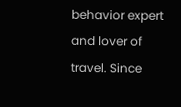behavior expert and lover of travel. Since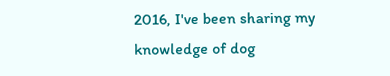2016, I've been sharing my knowledge of dog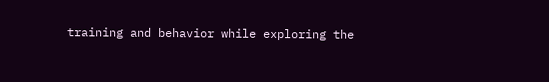training and behavior while exploring the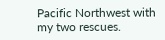Pacific Northwest with my two rescues.